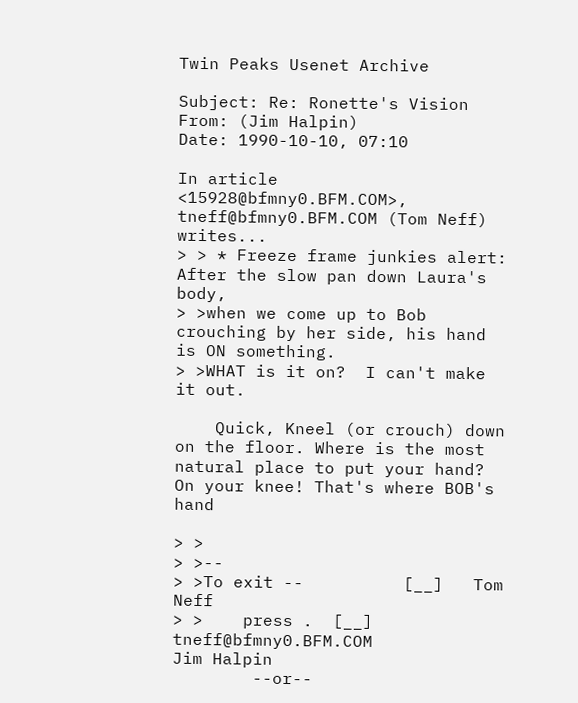Twin Peaks Usenet Archive

Subject: Re: Ronette's Vision
From: (Jim Halpin)
Date: 1990-10-10, 07:10

In article <15928@bfmny0.BFM.COM>, tneff@bfmny0.BFM.COM (Tom Neff) writes...
> > * Freeze frame junkies alert: After the slow pan down Laura's body,
> >when we come up to Bob crouching by her side, his hand is ON something.
> >WHAT is it on?  I can't make it out.

    Quick, Kneel (or crouch) down on the floor. Where is the most
natural place to put your hand? On your knee! That's where BOB's hand

> >
> >--
> >To exit --          [__]   Tom Neff
> >    press .  [__]   tneff@bfmny0.BFM.COM
Jim Halpin
        --or--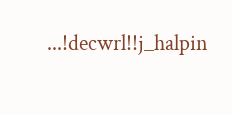...!decwrl!!j_halpin